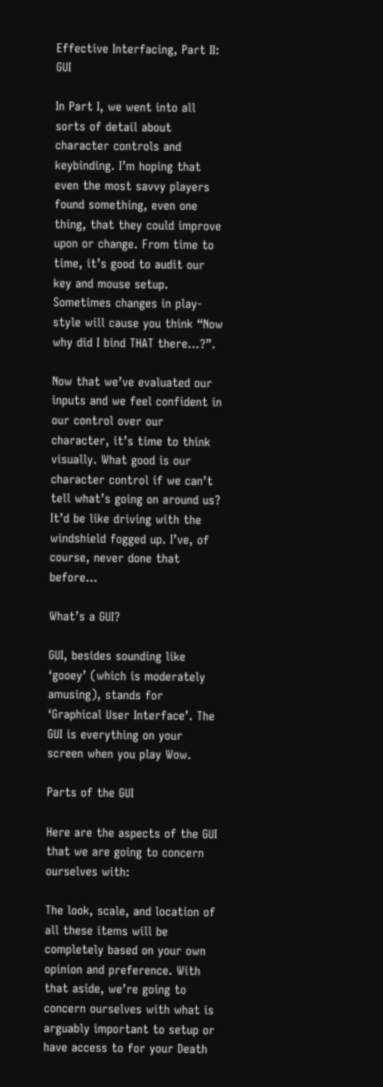Effective Interfacing, Part II: GUI

In Part I, we went into all sorts of detail about character controls and keybinding. I’m hoping that even the most savvy players found something, even one thing, that they could improve upon or change. From time to time, it’s good to audit our key and mouse setup. Sometimes changes in play-style will cause you think “Now why did I bind THAT there…?”.

Now that we’ve evaluated our inputs and we feel confident in our control over our character, it’s time to think visually. What good is our character control if we can’t tell what’s going on around us? It’d be like driving with the windshield fogged up. I’ve, of course, never done that before…

What’s a GUI?

GUI, besides sounding like ‘gooey’ (which is moderately amusing), stands for ‘Graphical User Interface’. The GUI is everything on your screen when you play Wow.

Parts of the GUI

Here are the aspects of the GUI that we are going to concern ourselves with:

The look, scale, and location of all these items will be completely based on your own opinion and preference. With that aside, we’re going to concern ourselves with what is arguably important to setup or have access to for your Death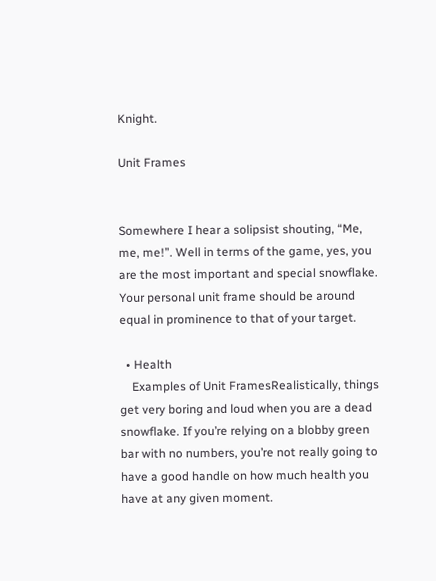Knight.

Unit Frames


Somewhere I hear a solipsist shouting, “Me, me, me!”. Well in terms of the game, yes, you are the most important and special snowflake. Your personal unit frame should be around equal in prominence to that of your target.

  • Health
    Examples of Unit FramesRealistically, things get very boring and loud when you are a dead snowflake. If you’re relying on a blobby green bar with no numbers, you’re not really going to have a good handle on how much health you have at any given moment.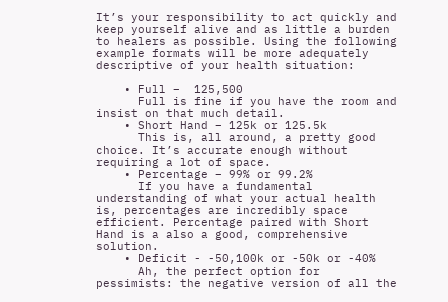It’s your responsibility to act quickly and keep yourself alive and as little a burden to healers as possible. Using the following example formats will be more adequately descriptive of your health situation:

    • Full –  125,500
      Full is fine if you have the room and insist on that much detail.
    • Short Hand – 125k or 125.5k
      This is, all around, a pretty good choice. It’s accurate enough without requiring a lot of space.
    • Percentage – 99% or 99.2%
      If you have a fundamental understanding of what your actual health is, percentages are incredibly space efficient. Percentage paired with Short Hand is a also a good, comprehensive solution.
    • Deficit - -50,100k or -50k or -40%
      Ah, the perfect option for pessimists: the negative version of all the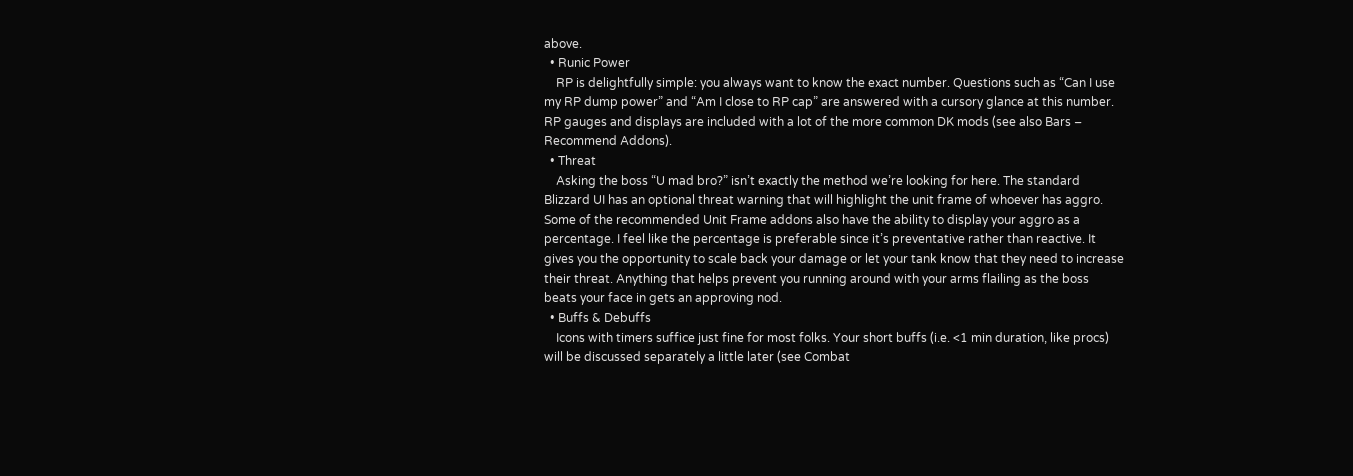above.
  • Runic Power
    RP is delightfully simple: you always want to know the exact number. Questions such as “Can I use my RP dump power” and “Am I close to RP cap” are answered with a cursory glance at this number. RP gauges and displays are included with a lot of the more common DK mods (see also Bars – Recommend Addons).
  • Threat
    Asking the boss “U mad bro?” isn’t exactly the method we’re looking for here. The standard Blizzard UI has an optional threat warning that will highlight the unit frame of whoever has aggro. Some of the recommended Unit Frame addons also have the ability to display your aggro as a percentage. I feel like the percentage is preferable since it’s preventative rather than reactive. It gives you the opportunity to scale back your damage or let your tank know that they need to increase their threat. Anything that helps prevent you running around with your arms flailing as the boss beats your face in gets an approving nod.
  • Buffs & Debuffs
    Icons with timers suffice just fine for most folks. Your short buffs (i.e. <1 min duration, like procs) will be discussed separately a little later (see Combat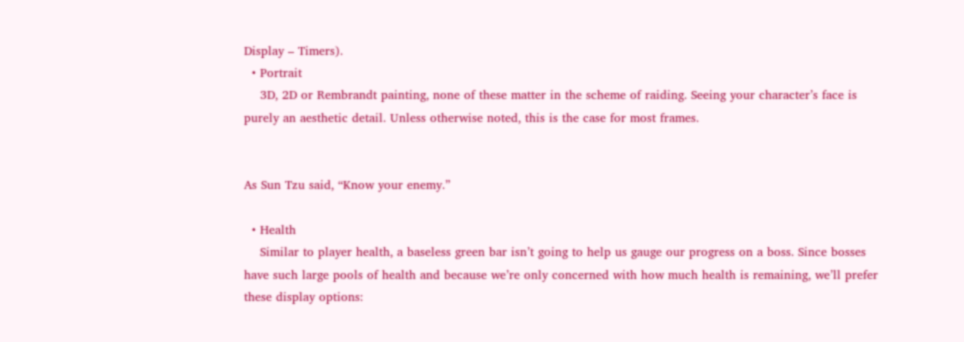Display – Timers).
  • Portrait
    3D, 2D or Rembrandt painting, none of these matter in the scheme of raiding. Seeing your character’s face is purely an aesthetic detail. Unless otherwise noted, this is the case for most frames.


As Sun Tzu said, “Know your enemy.”

  • Health
    Similar to player health, a baseless green bar isn’t going to help us gauge our progress on a boss. Since bosses have such large pools of health and because we’re only concerned with how much health is remaining, we’ll prefer these display options: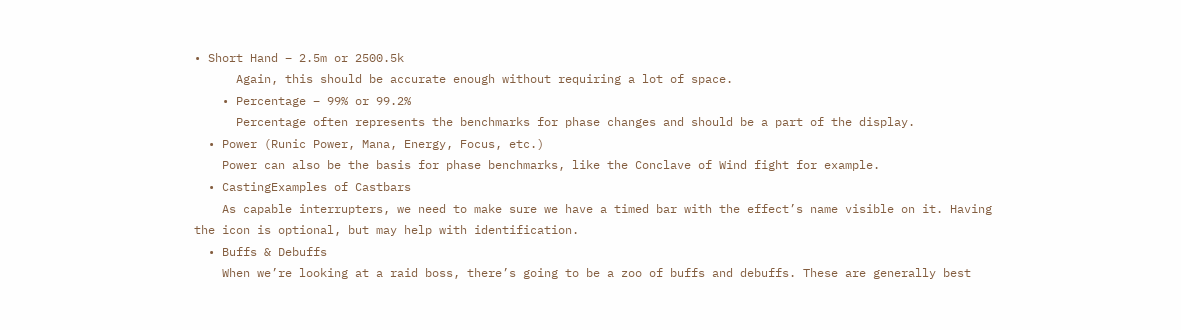• Short Hand – 2.5m or 2500.5k
      Again, this should be accurate enough without requiring a lot of space.
    • Percentage – 99% or 99.2%
      Percentage often represents the benchmarks for phase changes and should be a part of the display.
  • Power (Runic Power, Mana, Energy, Focus, etc.)
    Power can also be the basis for phase benchmarks, like the Conclave of Wind fight for example.
  • CastingExamples of Castbars
    As capable interrupters, we need to make sure we have a timed bar with the effect’s name visible on it. Having the icon is optional, but may help with identification.
  • Buffs & Debuffs
    When we’re looking at a raid boss, there’s going to be a zoo of buffs and debuffs. These are generally best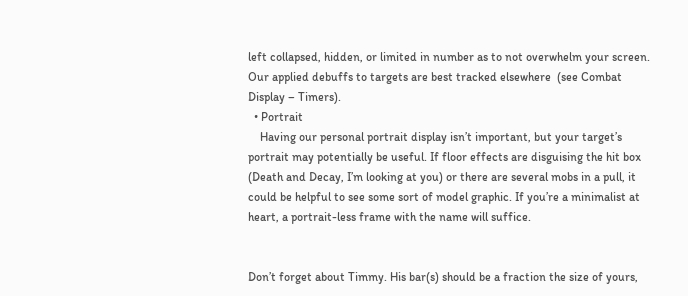left collapsed, hidden, or limited in number as to not overwhelm your screen. Our applied debuffs to targets are best tracked elsewhere  (see Combat Display – Timers).
  • Portrait
    Having our personal portrait display isn’t important, but your target’s portrait may potentially be useful. If floor effects are disguising the hit box (Death and Decay, I’m looking at you) or there are several mobs in a pull, it could be helpful to see some sort of model graphic. If you’re a minimalist at heart, a portrait-less frame with the name will suffice.


Don’t forget about Timmy. His bar(s) should be a fraction the size of yours,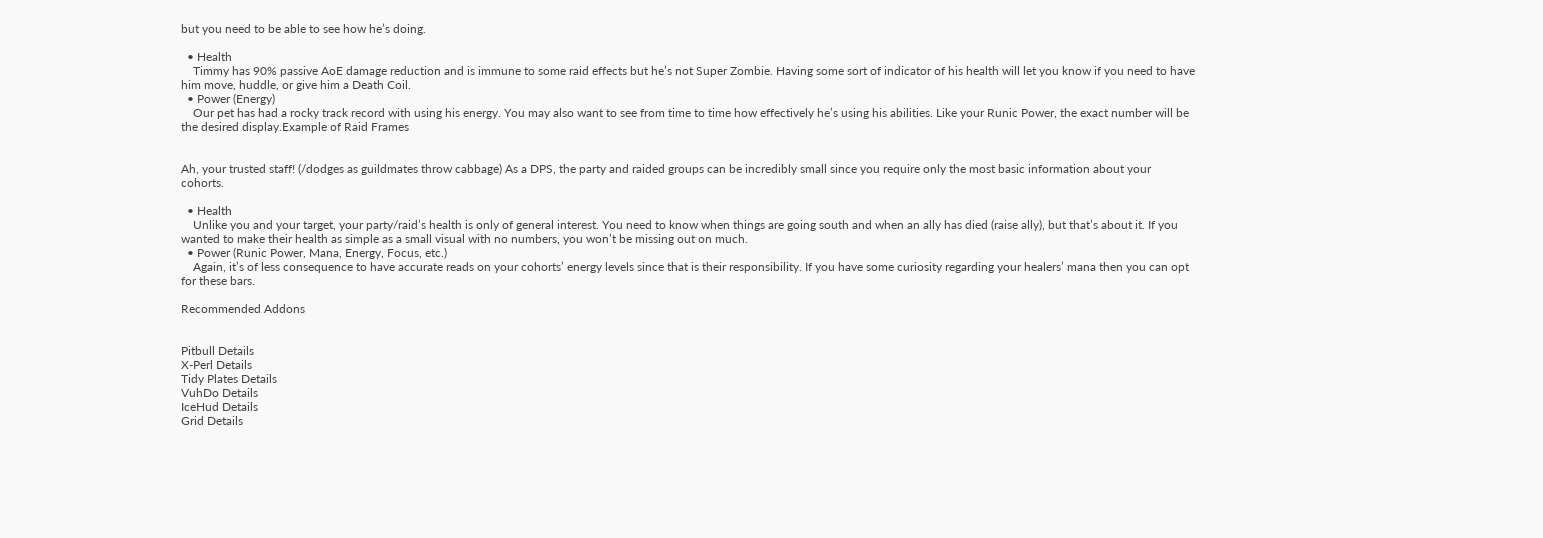but you need to be able to see how he’s doing.

  • Health
    Timmy has 90% passive AoE damage reduction and is immune to some raid effects but he’s not Super Zombie. Having some sort of indicator of his health will let you know if you need to have him move, huddle, or give him a Death Coil.
  • Power (Energy)
    Our pet has had a rocky track record with using his energy. You may also want to see from time to time how effectively he’s using his abilities. Like your Runic Power, the exact number will be the desired display.Example of Raid Frames


Ah, your trusted staff! (/dodges as guildmates throw cabbage) As a DPS, the party and raided groups can be incredibly small since you require only the most basic information about your cohorts.

  • Health
    Unlike you and your target, your party/raid’s health is only of general interest. You need to know when things are going south and when an ally has died (raise ally), but that’s about it. If you wanted to make their health as simple as a small visual with no numbers, you won’t be missing out on much.
  • Power (Runic Power, Mana, Energy, Focus, etc.)
    Again, it’s of less consequence to have accurate reads on your cohorts’ energy levels since that is their responsibility. If you have some curiosity regarding your healers’ mana then you can opt for these bars.

Recommended Addons


Pitbull Details
X-Perl Details
Tidy Plates Details
VuhDo Details
IceHud Details
Grid Details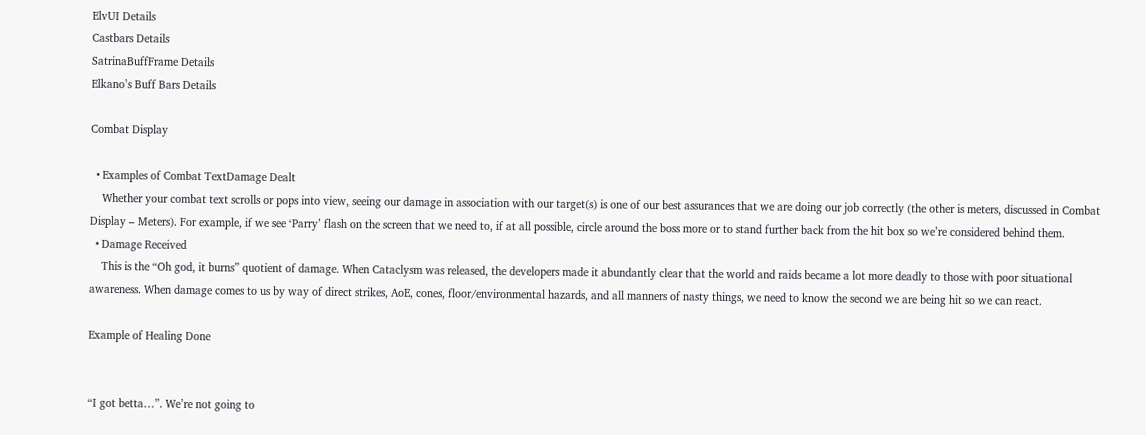ElvUI Details
Castbars Details
SatrinaBuffFrame Details
Elkano’s Buff Bars Details

Combat Display

  • Examples of Combat TextDamage Dealt
    Whether your combat text scrolls or pops into view, seeing our damage in association with our target(s) is one of our best assurances that we are doing our job correctly (the other is meters, discussed in Combat Display – Meters). For example, if we see ‘Parry’ flash on the screen that we need to, if at all possible, circle around the boss more or to stand further back from the hit box so we’re considered behind them.
  • Damage Received
    This is the “Oh god, it burns” quotient of damage. When Cataclysm was released, the developers made it abundantly clear that the world and raids became a lot more deadly to those with poor situational awareness. When damage comes to us by way of direct strikes, AoE, cones, floor/environmental hazards, and all manners of nasty things, we need to know the second we are being hit so we can react.

Example of Healing Done


“I got betta…”. We’re not going to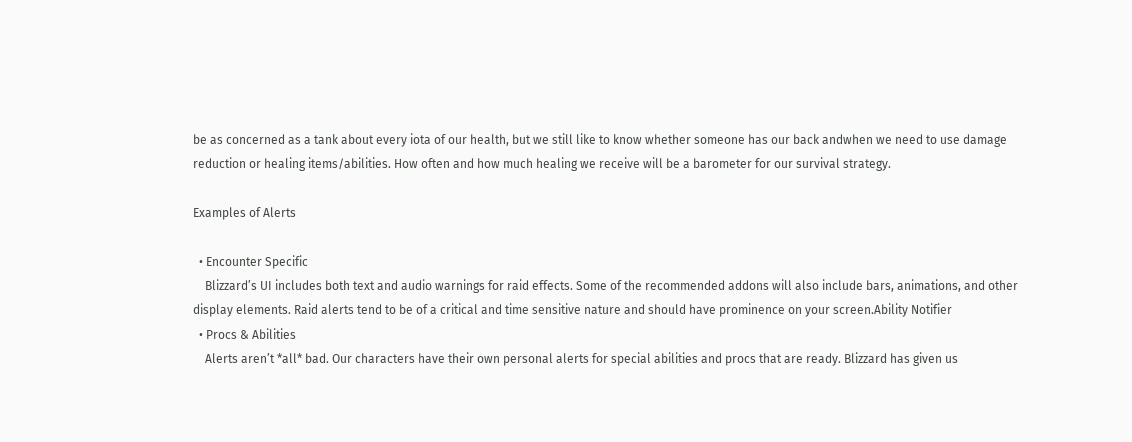be as concerned as a tank about every iota of our health, but we still like to know whether someone has our back andwhen we need to use damage reduction or healing items/abilities. How often and how much healing we receive will be a barometer for our survival strategy.

Examples of Alerts

  • Encounter Specific
    Blizzard’s UI includes both text and audio warnings for raid effects. Some of the recommended addons will also include bars, animations, and other display elements. Raid alerts tend to be of a critical and time sensitive nature and should have prominence on your screen.Ability Notifier
  • Procs & Abilities
    Alerts aren’t *all* bad. Our characters have their own personal alerts for special abilities and procs that are ready. Blizzard has given us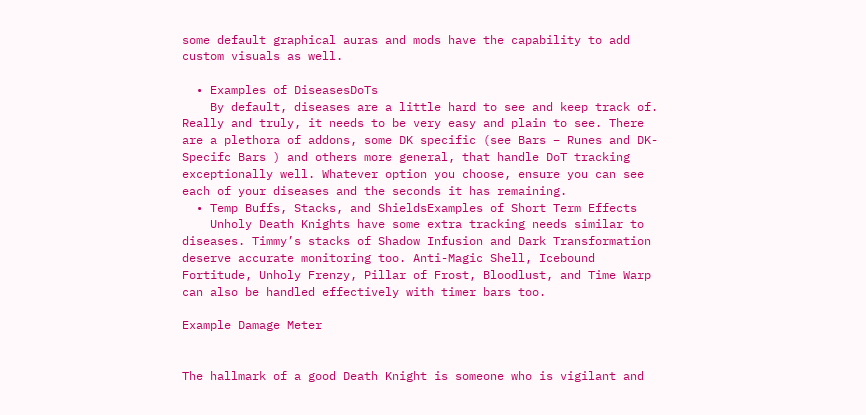some default graphical auras and mods have the capability to add custom visuals as well.

  • Examples of DiseasesDoTs
    By default, diseases are a little hard to see and keep track of. Really and truly, it needs to be very easy and plain to see. There are a plethora of addons, some DK specific (see Bars – Runes and DK-Specifc Bars ) and others more general, that handle DoT tracking exceptionally well. Whatever option you choose, ensure you can see each of your diseases and the seconds it has remaining.
  • Temp Buffs, Stacks, and ShieldsExamples of Short Term Effects
    Unholy Death Knights have some extra tracking needs similar to diseases. Timmy’s stacks of Shadow Infusion and Dark Transformation deserve accurate monitoring too. Anti-Magic Shell, Icebound Fortitude, Unholy Frenzy, Pillar of Frost, Bloodlust, and Time Warp can also be handled effectively with timer bars too.

Example Damage Meter


The hallmark of a good Death Knight is someone who is vigilant and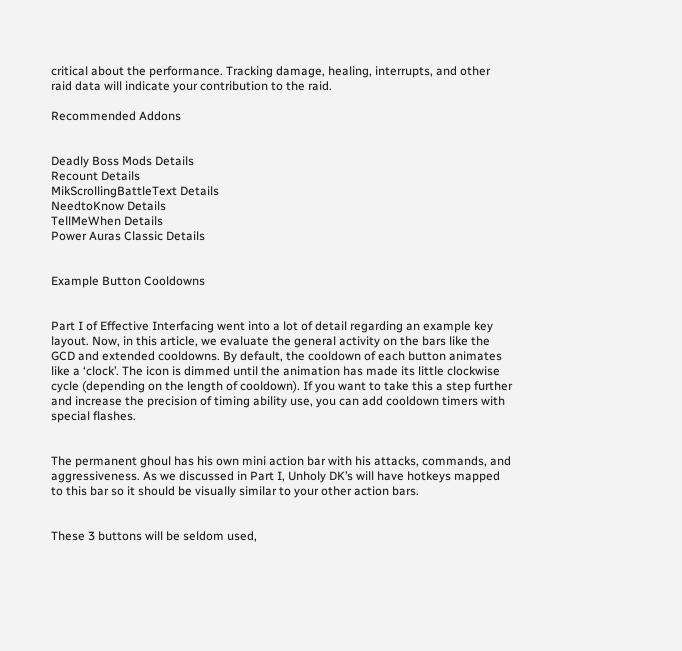critical about the performance. Tracking damage, healing, interrupts, and other raid data will indicate your contribution to the raid.

Recommended Addons


Deadly Boss Mods Details
Recount Details
MikScrollingBattleText Details
NeedtoKnow Details
TellMeWhen Details
Power Auras Classic Details


Example Button Cooldowns


Part I of Effective Interfacing went into a lot of detail regarding an example key layout. Now, in this article, we evaluate the general activity on the bars like the GCD and extended cooldowns. By default, the cooldown of each button animates like a ‘clock’. The icon is dimmed until the animation has made its little clockwise cycle (depending on the length of cooldown). If you want to take this a step further and increase the precision of timing ability use, you can add cooldown timers with special flashes.


The permanent ghoul has his own mini action bar with his attacks, commands, and aggressiveness. As we discussed in Part I, Unholy DK’s will have hotkeys mapped to this bar so it should be visually similar to your other action bars.


These 3 buttons will be seldom used,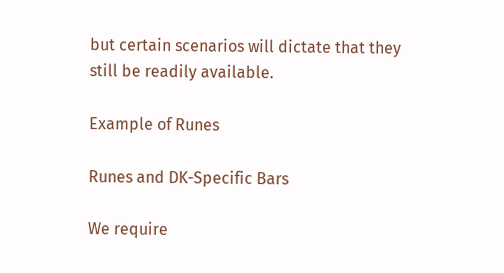but certain scenarios will dictate that they still be readily available.

Example of Runes

Runes and DK-Specific Bars

We require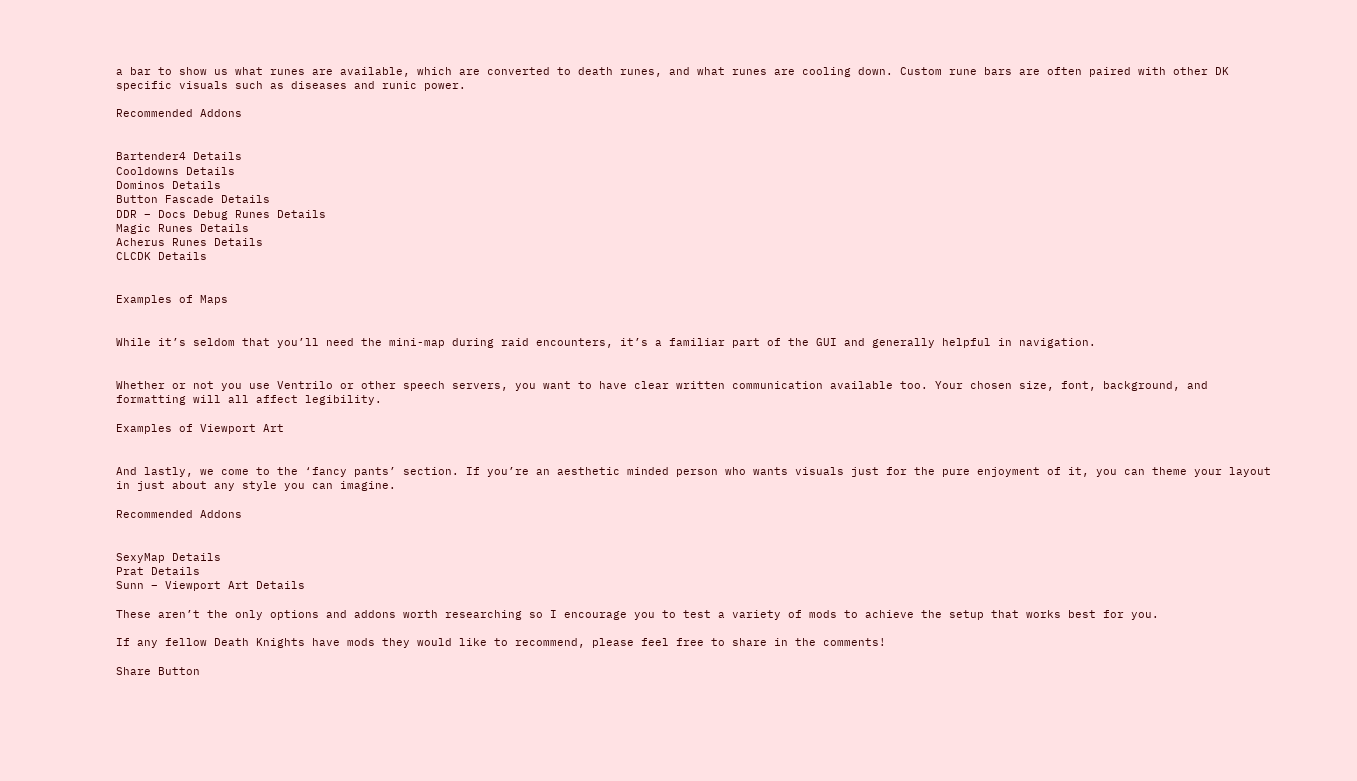a bar to show us what runes are available, which are converted to death runes, and what runes are cooling down. Custom rune bars are often paired with other DK specific visuals such as diseases and runic power.

Recommended Addons


Bartender4 Details
Cooldowns Details
Dominos Details
Button Fascade Details
DDR – Docs Debug Runes Details
Magic Runes Details
Acherus Runes Details
CLCDK Details


Examples of Maps


While it’s seldom that you’ll need the mini-map during raid encounters, it’s a familiar part of the GUI and generally helpful in navigation.


Whether or not you use Ventrilo or other speech servers, you want to have clear written communication available too. Your chosen size, font, background, and formatting will all affect legibility.

Examples of Viewport Art


And lastly, we come to the ‘fancy pants’ section. If you’re an aesthetic minded person who wants visuals just for the pure enjoyment of it, you can theme your layout in just about any style you can imagine.

Recommended Addons


SexyMap Details
Prat Details
Sunn – Viewport Art Details

These aren’t the only options and addons worth researching so I encourage you to test a variety of mods to achieve the setup that works best for you.

If any fellow Death Knights have mods they would like to recommend, please feel free to share in the comments!

Share Button